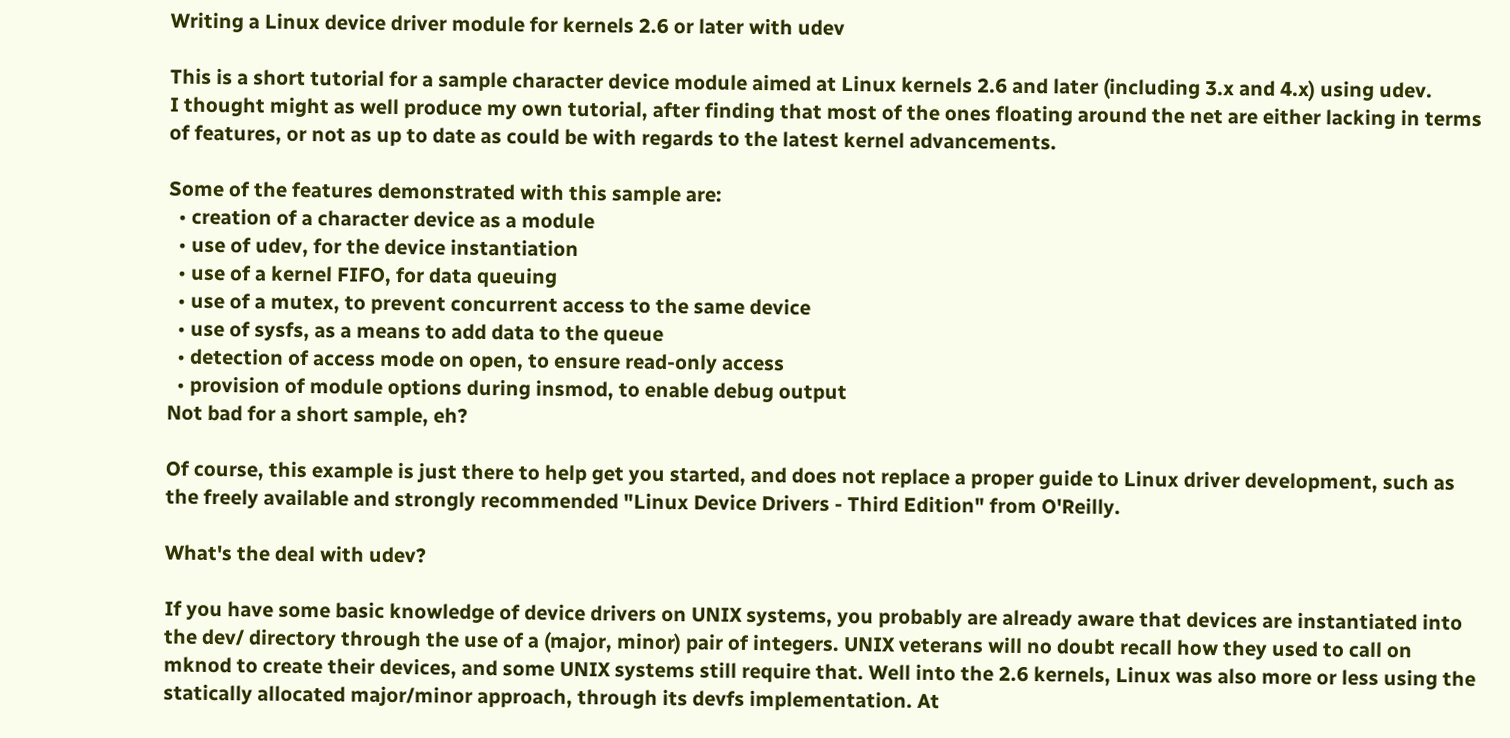Writing a Linux device driver module for kernels 2.6 or later with udev

This is a short tutorial for a sample character device module aimed at Linux kernels 2.6 and later (including 3.x and 4.x) using udev.
I thought might as well produce my own tutorial, after finding that most of the ones floating around the net are either lacking in terms of features, or not as up to date as could be with regards to the latest kernel advancements.

Some of the features demonstrated with this sample are:
  • creation of a character device as a module
  • use of udev, for the device instantiation
  • use of a kernel FIFO, for data queuing
  • use of a mutex, to prevent concurrent access to the same device
  • use of sysfs, as a means to add data to the queue
  • detection of access mode on open, to ensure read-only access
  • provision of module options during insmod, to enable debug output
Not bad for a short sample, eh?

Of course, this example is just there to help get you started, and does not replace a proper guide to Linux driver development, such as the freely available and strongly recommended "Linux Device Drivers - Third Edition" from O'Reilly.

What's the deal with udev?

If you have some basic knowledge of device drivers on UNIX systems, you probably are already aware that devices are instantiated into the dev/ directory through the use of a (major, minor) pair of integers. UNIX veterans will no doubt recall how they used to call on mknod to create their devices, and some UNIX systems still require that. Well into the 2.6 kernels, Linux was also more or less using the statically allocated major/minor approach, through its devfs implementation. At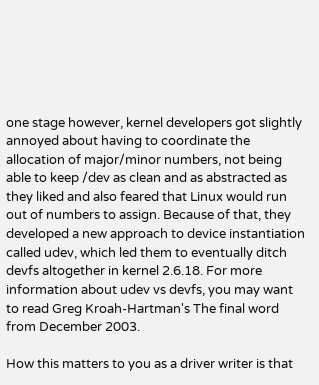one stage however, kernel developers got slightly annoyed about having to coordinate the allocation of major/minor numbers, not being able to keep /dev as clean and as abstracted as they liked and also feared that Linux would run out of numbers to assign. Because of that, they developed a new approach to device instantiation called udev, which led them to eventually ditch devfs altogether in kernel 2.6.18. For more information about udev vs devfs, you may want to read Greg Kroah-Hartman's The final word from December 2003.

How this matters to you as a driver writer is that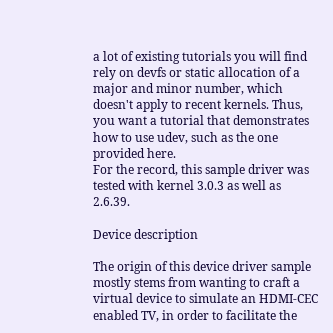a lot of existing tutorials you will find rely on devfs or static allocation of a major and minor number, which doesn't apply to recent kernels. Thus, you want a tutorial that demonstrates how to use udev, such as the one provided here.
For the record, this sample driver was tested with kernel 3.0.3 as well as 2.6.39.

Device description

The origin of this device driver sample mostly stems from wanting to craft a virtual device to simulate an HDMI-CEC enabled TV, in order to facilitate the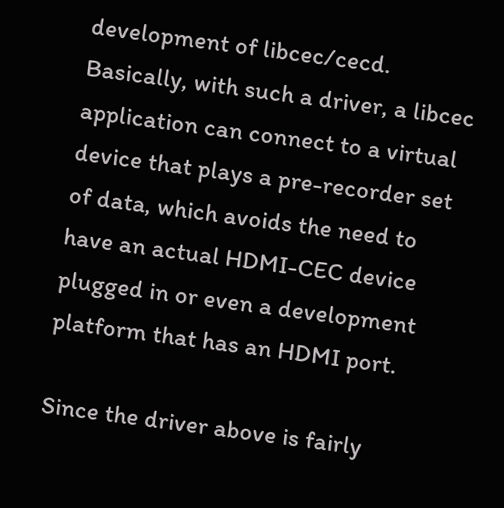development of libcec/cecd. Basically, with such a driver, a libcec application can connect to a virtual device that plays a pre-recorder set of data, which avoids the need to have an actual HDMI-CEC device plugged in or even a development platform that has an HDMI port.

Since the driver above is fairly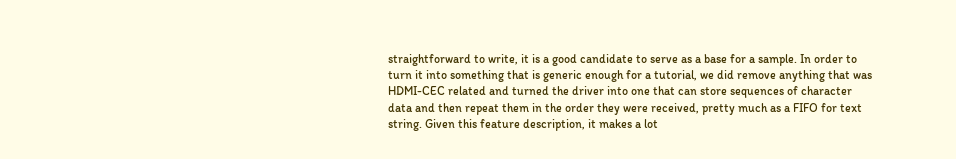straightforward to write, it is a good candidate to serve as a base for a sample. In order to turn it into something that is generic enough for a tutorial, we did remove anything that was HDMI-CEC related and turned the driver into one that can store sequences of character data and then repeat them in the order they were received, pretty much as a FIFO for text string. Given this feature description, it makes a lot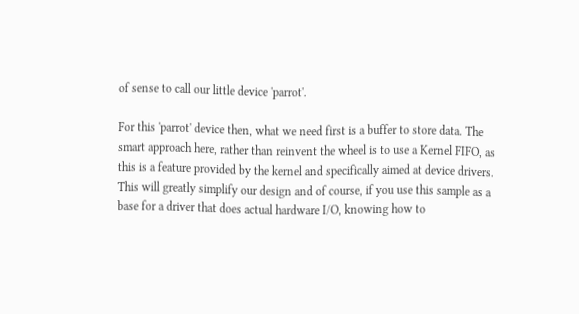of sense to call our little device 'parrot'.

For this 'parrot' device then, what we need first is a buffer to store data. The smart approach here, rather than reinvent the wheel is to use a Kernel FIFO, as this is a feature provided by the kernel and specifically aimed at device drivers. This will greatly simplify our design and of course, if you use this sample as a base for a driver that does actual hardware I/O, knowing how to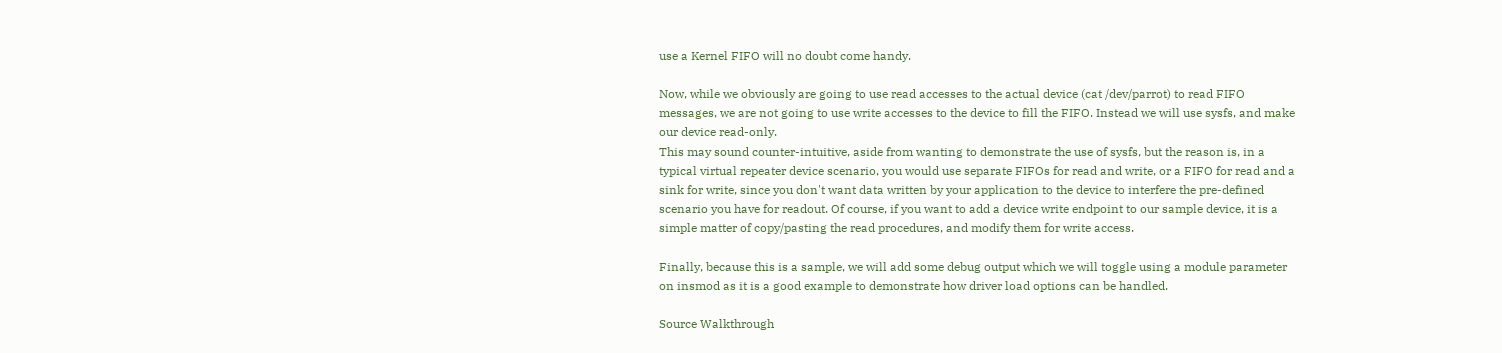use a Kernel FIFO will no doubt come handy.

Now, while we obviously are going to use read accesses to the actual device (cat /dev/parrot) to read FIFO messages, we are not going to use write accesses to the device to fill the FIFO. Instead we will use sysfs, and make our device read-only.
This may sound counter-intuitive, aside from wanting to demonstrate the use of sysfs, but the reason is, in a typical virtual repeater device scenario, you would use separate FIFOs for read and write, or a FIFO for read and a sink for write, since you don't want data written by your application to the device to interfere the pre-defined scenario you have for readout. Of course, if you want to add a device write endpoint to our sample device, it is a simple matter of copy/pasting the read procedures, and modify them for write access.

Finally, because this is a sample, we will add some debug output which we will toggle using a module parameter on insmod as it is a good example to demonstrate how driver load options can be handled.

Source Walkthrough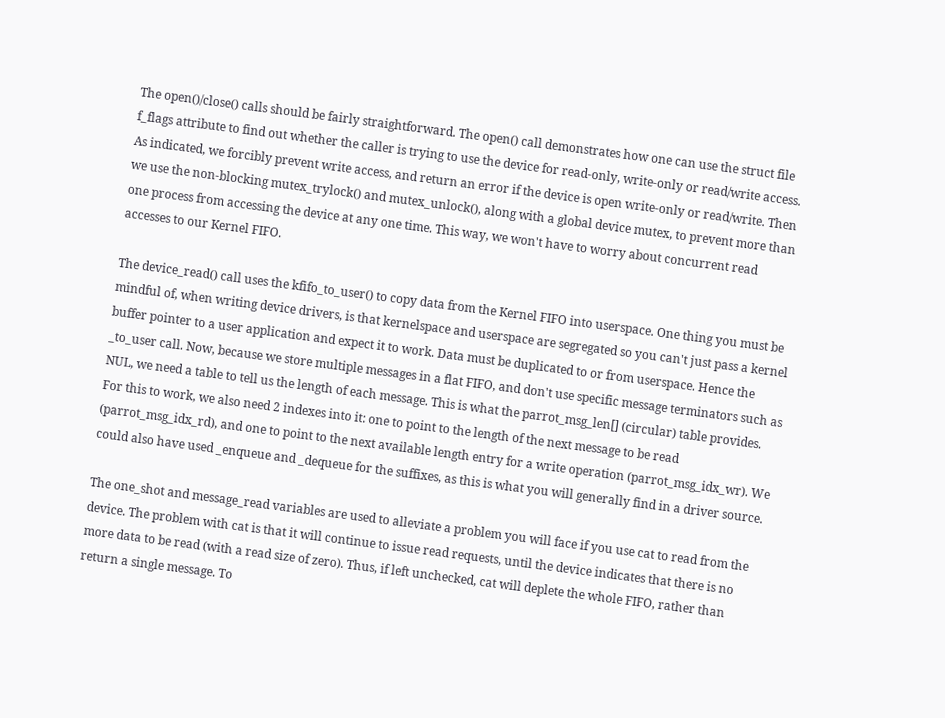The open()/close() calls should be fairly straightforward. The open() call demonstrates how one can use the struct file f_flags attribute to find out whether the caller is trying to use the device for read-only, write-only or read/write access. As indicated, we forcibly prevent write access, and return an error if the device is open write-only or read/write. Then we use the non-blocking mutex_trylock() and mutex_unlock(), along with a global device mutex, to prevent more than one process from accessing the device at any one time. This way, we won't have to worry about concurrent read accesses to our Kernel FIFO.

The device_read() call uses the kfifo_to_user() to copy data from the Kernel FIFO into userspace. One thing you must be mindful of, when writing device drivers, is that kernelspace and userspace are segregated so you can't just pass a kernel buffer pointer to a user application and expect it to work. Data must be duplicated to or from userspace. Hence the _to_user call. Now, because we store multiple messages in a flat FIFO, and don't use specific message terminators such as NUL, we need a table to tell us the length of each message. This is what the parrot_msg_len[] (circular) table provides. For this to work, we also need 2 indexes into it: one to point to the length of the next message to be read (parrot_msg_idx_rd), and one to point to the next available length entry for a write operation (parrot_msg_idx_wr). We could also have used _enqueue and _dequeue for the suffixes, as this is what you will generally find in a driver source.

The one_shot and message_read variables are used to alleviate a problem you will face if you use cat to read from the device. The problem with cat is that it will continue to issue read requests, until the device indicates that there is no more data to be read (with a read size of zero). Thus, if left unchecked, cat will deplete the whole FIFO, rather than return a single message. To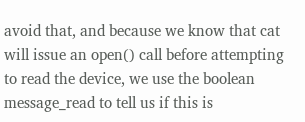avoid that, and because we know that cat will issue an open() call before attempting to read the device, we use the boolean message_read to tell us if this is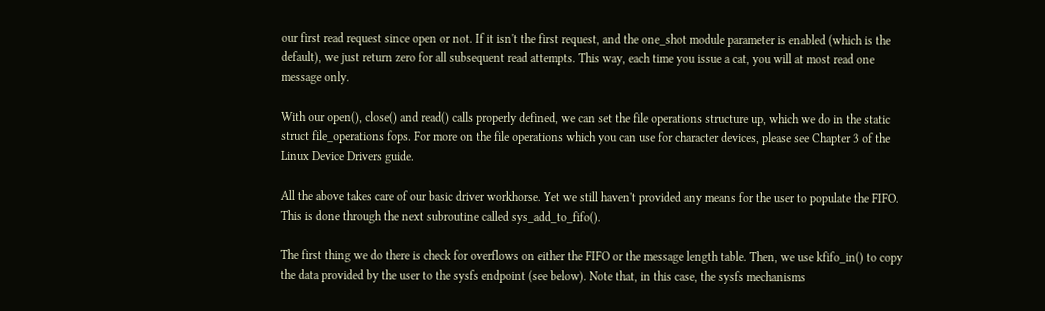our first read request since open or not. If it isn't the first request, and the one_shot module parameter is enabled (which is the default), we just return zero for all subsequent read attempts. This way, each time you issue a cat, you will at most read one message only.

With our open(), close() and read() calls properly defined, we can set the file operations structure up, which we do in the static struct file_operations fops. For more on the file operations which you can use for character devices, please see Chapter 3 of the Linux Device Drivers guide.

All the above takes care of our basic driver workhorse. Yet we still haven't provided any means for the user to populate the FIFO. This is done through the next subroutine called sys_add_to_fifo().

The first thing we do there is check for overflows on either the FIFO or the message length table. Then, we use kfifo_in() to copy the data provided by the user to the sysfs endpoint (see below). Note that, in this case, the sysfs mechanisms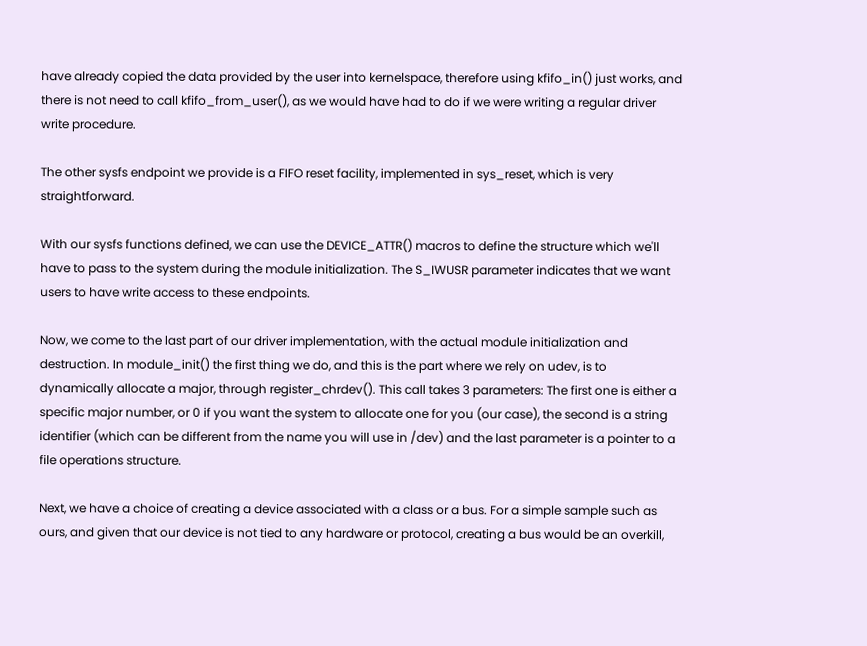have already copied the data provided by the user into kernelspace, therefore using kfifo_in() just works, and there is not need to call kfifo_from_user(), as we would have had to do if we were writing a regular driver write procedure.

The other sysfs endpoint we provide is a FIFO reset facility, implemented in sys_reset, which is very straightforward.

With our sysfs functions defined, we can use the DEVICE_ATTR() macros to define the structure which we'll have to pass to the system during the module initialization. The S_IWUSR parameter indicates that we want users to have write access to these endpoints.

Now, we come to the last part of our driver implementation, with the actual module initialization and destruction. In module_init() the first thing we do, and this is the part where we rely on udev, is to dynamically allocate a major, through register_chrdev(). This call takes 3 parameters: The first one is either a specific major number, or 0 if you want the system to allocate one for you (our case), the second is a string identifier (which can be different from the name you will use in /dev) and the last parameter is a pointer to a file operations structure.

Next, we have a choice of creating a device associated with a class or a bus. For a simple sample such as ours, and given that our device is not tied to any hardware or protocol, creating a bus would be an overkill,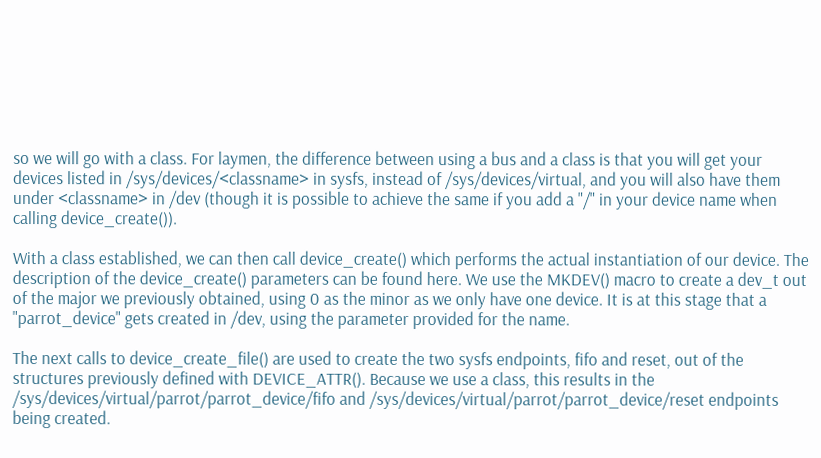so we will go with a class. For laymen, the difference between using a bus and a class is that you will get your devices listed in /sys/devices/<classname> in sysfs, instead of /sys/devices/virtual, and you will also have them under <classname> in /dev (though it is possible to achieve the same if you add a "/" in your device name when calling device_create()).

With a class established, we can then call device_create() which performs the actual instantiation of our device. The description of the device_create() parameters can be found here. We use the MKDEV() macro to create a dev_t out of the major we previously obtained, using 0 as the minor as we only have one device. It is at this stage that a "parrot_device" gets created in /dev, using the parameter provided for the name.

The next calls to device_create_file() are used to create the two sysfs endpoints, fifo and reset, out of the structures previously defined with DEVICE_ATTR(). Because we use a class, this results in the /sys/devices/virtual/parrot/parrot_device/fifo and /sys/devices/virtual/parrot/parrot_device/reset endpoints being created.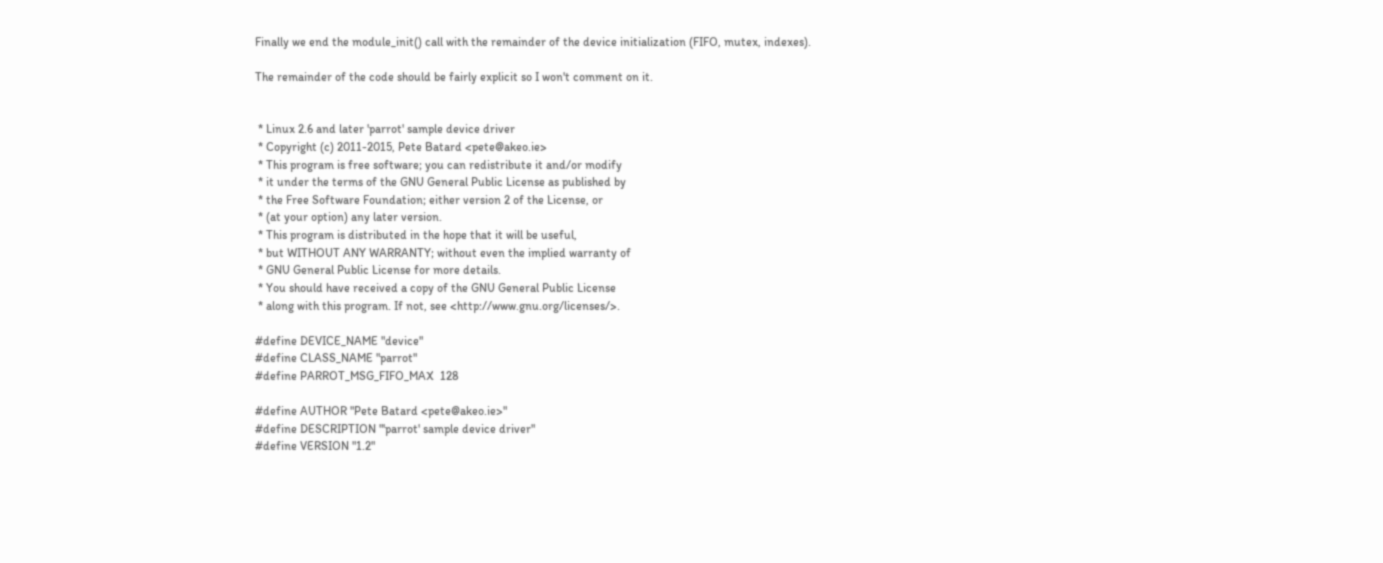Finally we end the module_init() call with the remainder of the device initialization (FIFO, mutex, indexes).

The remainder of the code should be fairly explicit so I won't comment on it.


 * Linux 2.6 and later 'parrot' sample device driver
 * Copyright (c) 2011-2015, Pete Batard <pete@akeo.ie>
 * This program is free software; you can redistribute it and/or modify
 * it under the terms of the GNU General Public License as published by
 * the Free Software Foundation; either version 2 of the License, or
 * (at your option) any later version.
 * This program is distributed in the hope that it will be useful,
 * but WITHOUT ANY WARRANTY; without even the implied warranty of
 * GNU General Public License for more details.
 * You should have received a copy of the GNU General Public License
 * along with this program. If not, see <http://www.gnu.org/licenses/>.

#define DEVICE_NAME "device"
#define CLASS_NAME "parrot"
#define PARROT_MSG_FIFO_MAX  128

#define AUTHOR "Pete Batard <pete@akeo.ie>"
#define DESCRIPTION "'parrot' sample device driver"
#define VERSION "1.2"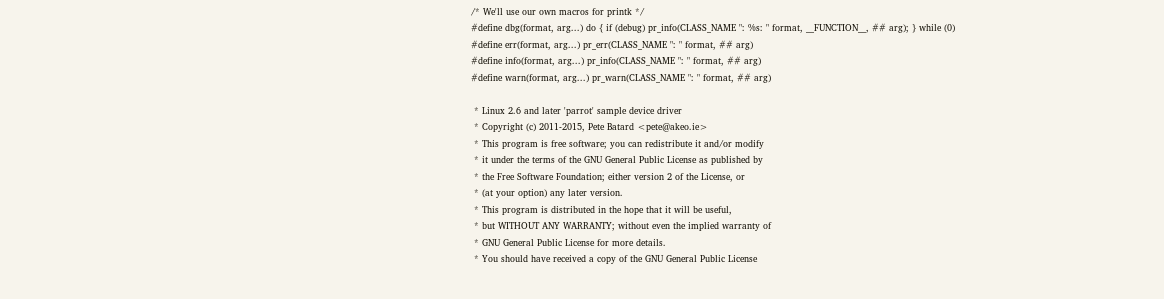/* We'll use our own macros for printk */
#define dbg(format, arg...) do { if (debug) pr_info(CLASS_NAME ": %s: " format, __FUNCTION__, ## arg); } while (0)
#define err(format, arg...) pr_err(CLASS_NAME ": " format, ## arg)
#define info(format, arg...) pr_info(CLASS_NAME ": " format, ## arg)
#define warn(format, arg...) pr_warn(CLASS_NAME ": " format, ## arg)

 * Linux 2.6 and later 'parrot' sample device driver
 * Copyright (c) 2011-2015, Pete Batard <pete@akeo.ie>
 * This program is free software; you can redistribute it and/or modify
 * it under the terms of the GNU General Public License as published by
 * the Free Software Foundation; either version 2 of the License, or
 * (at your option) any later version.
 * This program is distributed in the hope that it will be useful,
 * but WITHOUT ANY WARRANTY; without even the implied warranty of
 * GNU General Public License for more details.
 * You should have received a copy of the GNU General Public License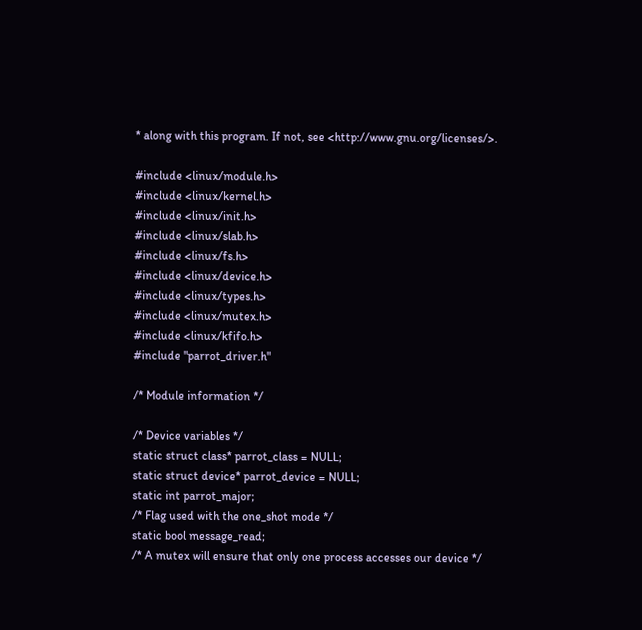* along with this program. If not, see <http://www.gnu.org/licenses/>.

#include <linux/module.h>
#include <linux/kernel.h>
#include <linux/init.h>
#include <linux/slab.h>
#include <linux/fs.h>
#include <linux/device.h>
#include <linux/types.h>
#include <linux/mutex.h>
#include <linux/kfifo.h>
#include "parrot_driver.h"

/* Module information */

/* Device variables */
static struct class* parrot_class = NULL;
static struct device* parrot_device = NULL;
static int parrot_major;
/* Flag used with the one_shot mode */
static bool message_read;
/* A mutex will ensure that only one process accesses our device */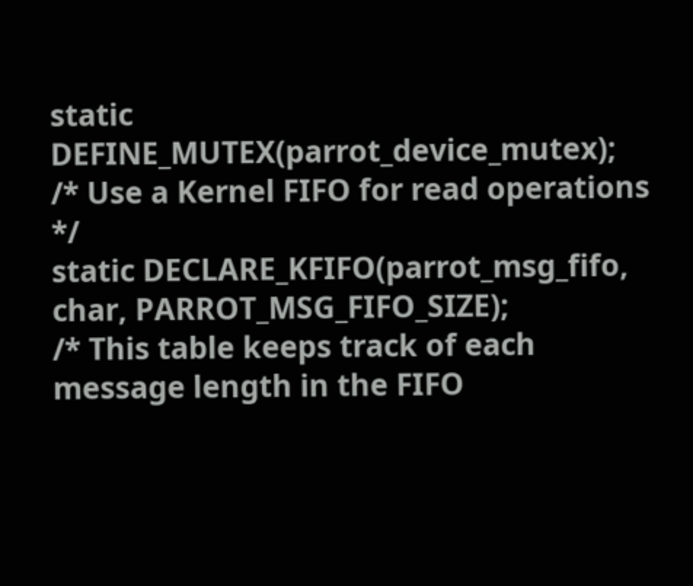static DEFINE_MUTEX(parrot_device_mutex);
/* Use a Kernel FIFO for read operations */
static DECLARE_KFIFO(parrot_msg_fifo, char, PARROT_MSG_FIFO_SIZE);
/* This table keeps track of each message length in the FIFO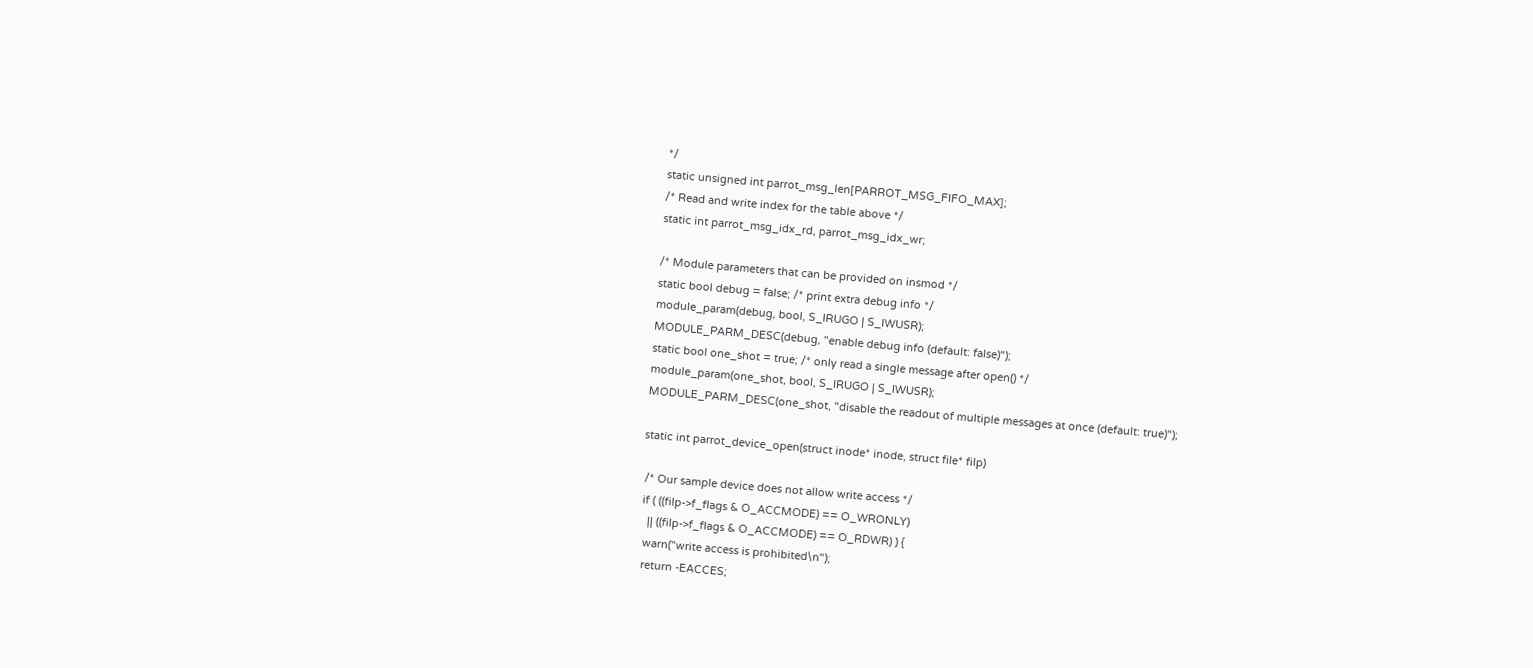*/
static unsigned int parrot_msg_len[PARROT_MSG_FIFO_MAX];
/* Read and write index for the table above */
static int parrot_msg_idx_rd, parrot_msg_idx_wr;

/* Module parameters that can be provided on insmod */
static bool debug = false; /* print extra debug info */
module_param(debug, bool, S_IRUGO | S_IWUSR);
MODULE_PARM_DESC(debug, "enable debug info (default: false)");
static bool one_shot = true; /* only read a single message after open() */
module_param(one_shot, bool, S_IRUGO | S_IWUSR);
MODULE_PARM_DESC(one_shot, "disable the readout of multiple messages at once (default: true)");

static int parrot_device_open(struct inode* inode, struct file* filp)

 /* Our sample device does not allow write access */
 if ( ((filp->f_flags & O_ACCMODE) == O_WRONLY)
   || ((filp->f_flags & O_ACCMODE) == O_RDWR) ) {
  warn("write access is prohibited\n");
  return -EACCES;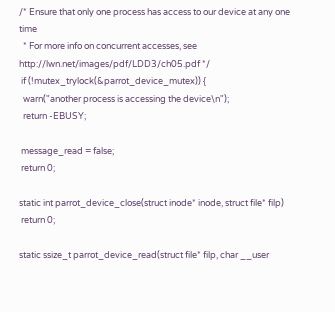/* Ensure that only one process has access to our device at any one time
  * For more info on concurrent accesses, see http://lwn.net/images/pdf/LDD3/ch05.pdf */
 if (!mutex_trylock(&parrot_device_mutex)) {
  warn("another process is accessing the device\n");
  return -EBUSY;

 message_read = false;
 return 0;

static int parrot_device_close(struct inode* inode, struct file* filp)
 return 0;

static ssize_t parrot_device_read(struct file* filp, char __user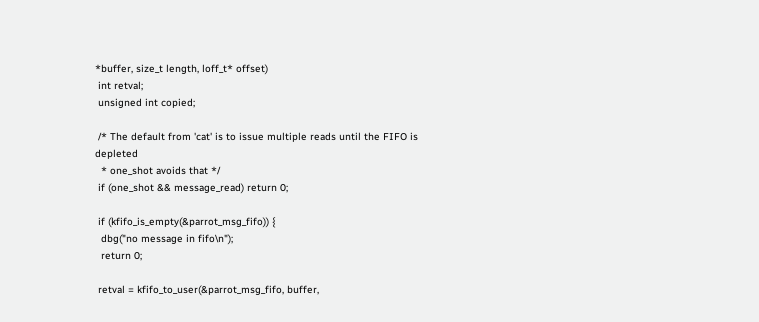*buffer, size_t length, loff_t* offset)
 int retval;
 unsigned int copied;

 /* The default from 'cat' is to issue multiple reads until the FIFO is depleted
  * one_shot avoids that */
 if (one_shot && message_read) return 0;

 if (kfifo_is_empty(&parrot_msg_fifo)) {
  dbg("no message in fifo\n");
  return 0;

 retval = kfifo_to_user(&parrot_msg_fifo, buffer,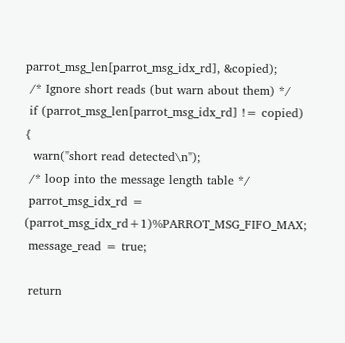parrot_msg_len[parrot_msg_idx_rd], &copied);
 /* Ignore short reads (but warn about them) */
 if (parrot_msg_len[parrot_msg_idx_rd] != copied) {
  warn("short read detected\n");
 /* loop into the message length table */
 parrot_msg_idx_rd = (parrot_msg_idx_rd+1)%PARROT_MSG_FIFO_MAX;
 message_read = true;

 return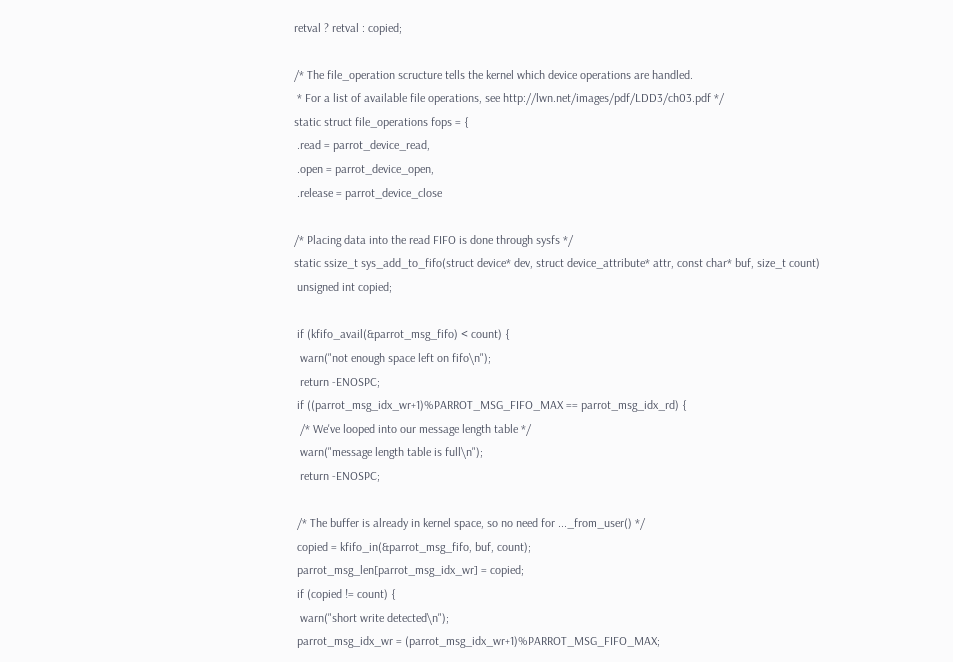retval ? retval : copied;

/* The file_operation scructure tells the kernel which device operations are handled.
 * For a list of available file operations, see http://lwn.net/images/pdf/LDD3/ch03.pdf */
static struct file_operations fops = {
 .read = parrot_device_read,
 .open = parrot_device_open,
 .release = parrot_device_close

/* Placing data into the read FIFO is done through sysfs */
static ssize_t sys_add_to_fifo(struct device* dev, struct device_attribute* attr, const char* buf, size_t count)
 unsigned int copied;

 if (kfifo_avail(&parrot_msg_fifo) < count) {
  warn("not enough space left on fifo\n");
  return -ENOSPC;
 if ((parrot_msg_idx_wr+1)%PARROT_MSG_FIFO_MAX == parrot_msg_idx_rd) {
  /* We've looped into our message length table */
  warn("message length table is full\n");
  return -ENOSPC;

 /* The buffer is already in kernel space, so no need for ..._from_user() */
 copied = kfifo_in(&parrot_msg_fifo, buf, count);
 parrot_msg_len[parrot_msg_idx_wr] = copied;
 if (copied != count) {
  warn("short write detected\n");
 parrot_msg_idx_wr = (parrot_msg_idx_wr+1)%PARROT_MSG_FIFO_MAX;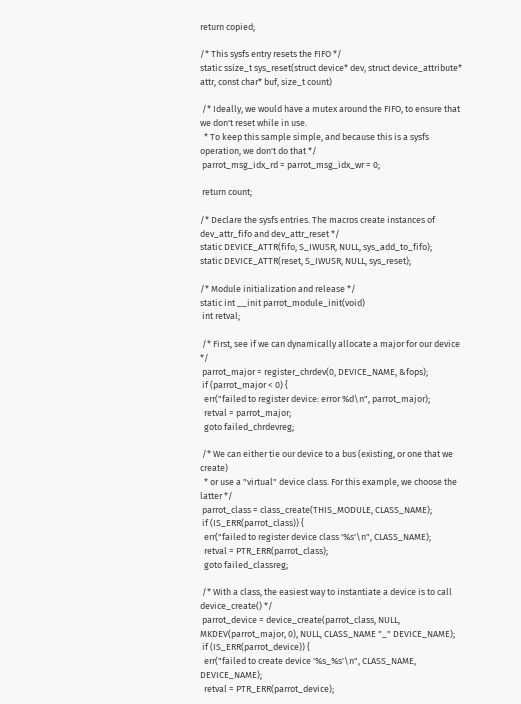return copied;

/* This sysfs entry resets the FIFO */
static ssize_t sys_reset(struct device* dev, struct device_attribute* attr, const char* buf, size_t count)

 /* Ideally, we would have a mutex around the FIFO, to ensure that we don't reset while in use.
  * To keep this sample simple, and because this is a sysfs operation, we don't do that */
 parrot_msg_idx_rd = parrot_msg_idx_wr = 0;

 return count;

/* Declare the sysfs entries. The macros create instances of dev_attr_fifo and dev_attr_reset */
static DEVICE_ATTR(fifo, S_IWUSR, NULL, sys_add_to_fifo);
static DEVICE_ATTR(reset, S_IWUSR, NULL, sys_reset);

/* Module initialization and release */
static int __init parrot_module_init(void)
 int retval;

 /* First, see if we can dynamically allocate a major for our device */
 parrot_major = register_chrdev(0, DEVICE_NAME, &fops);
 if (parrot_major < 0) {
  err("failed to register device: error %d\n", parrot_major);
  retval = parrot_major;
  goto failed_chrdevreg;

 /* We can either tie our device to a bus (existing, or one that we create)
  * or use a "virtual" device class. For this example, we choose the latter */
 parrot_class = class_create(THIS_MODULE, CLASS_NAME);
 if (IS_ERR(parrot_class)) {
  err("failed to register device class '%s'\n", CLASS_NAME);
  retval = PTR_ERR(parrot_class);
  goto failed_classreg;

 /* With a class, the easiest way to instantiate a device is to call device_create() */
 parrot_device = device_create(parrot_class, NULL, MKDEV(parrot_major, 0), NULL, CLASS_NAME "_" DEVICE_NAME);
 if (IS_ERR(parrot_device)) {
  err("failed to create device '%s_%s'\n", CLASS_NAME, DEVICE_NAME);
  retval = PTR_ERR(parrot_device);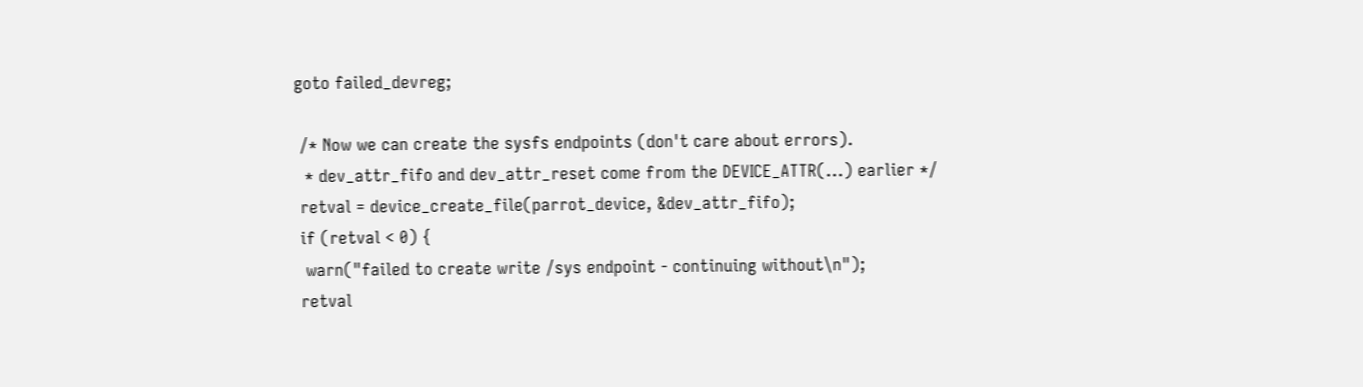goto failed_devreg;

 /* Now we can create the sysfs endpoints (don't care about errors).
  * dev_attr_fifo and dev_attr_reset come from the DEVICE_ATTR(...) earlier */
 retval = device_create_file(parrot_device, &dev_attr_fifo);
 if (retval < 0) {
  warn("failed to create write /sys endpoint - continuing without\n");
 retval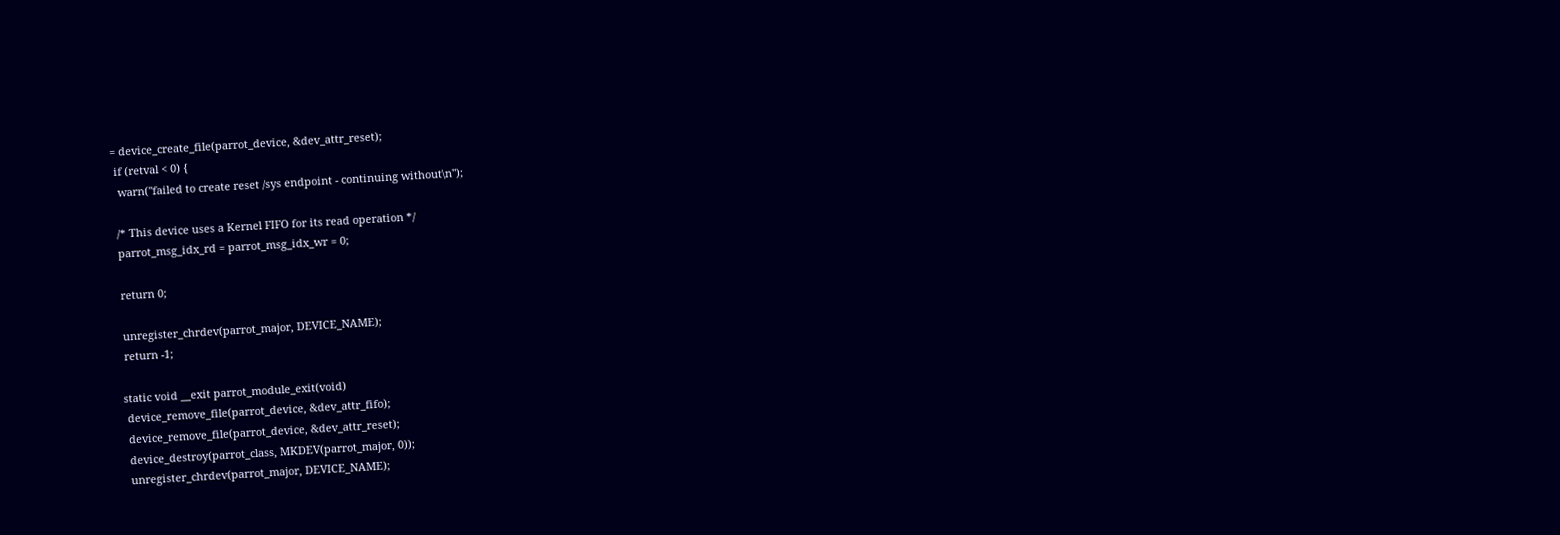= device_create_file(parrot_device, &dev_attr_reset);
 if (retval < 0) {
  warn("failed to create reset /sys endpoint - continuing without\n");

 /* This device uses a Kernel FIFO for its read operation */
 parrot_msg_idx_rd = parrot_msg_idx_wr = 0;

 return 0;

 unregister_chrdev(parrot_major, DEVICE_NAME);
 return -1;

static void __exit parrot_module_exit(void)
 device_remove_file(parrot_device, &dev_attr_fifo);
 device_remove_file(parrot_device, &dev_attr_reset);
 device_destroy(parrot_class, MKDEV(parrot_major, 0));
 unregister_chrdev(parrot_major, DEVICE_NAME);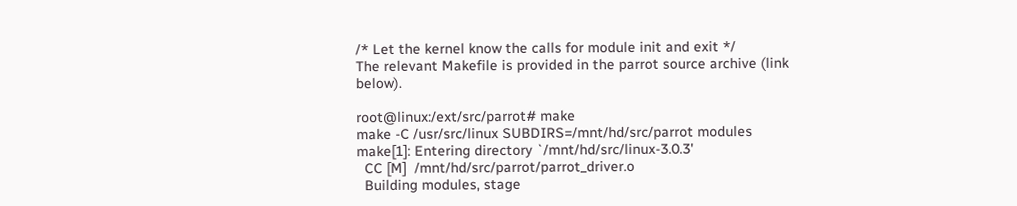/* Let the kernel know the calls for module init and exit */
The relevant Makefile is provided in the parrot source archive (link below).

root@linux:/ext/src/parrot# make
make -C /usr/src/linux SUBDIRS=/mnt/hd/src/parrot modules
make[1]: Entering directory `/mnt/hd/src/linux-3.0.3'
  CC [M]  /mnt/hd/src/parrot/parrot_driver.o
  Building modules, stage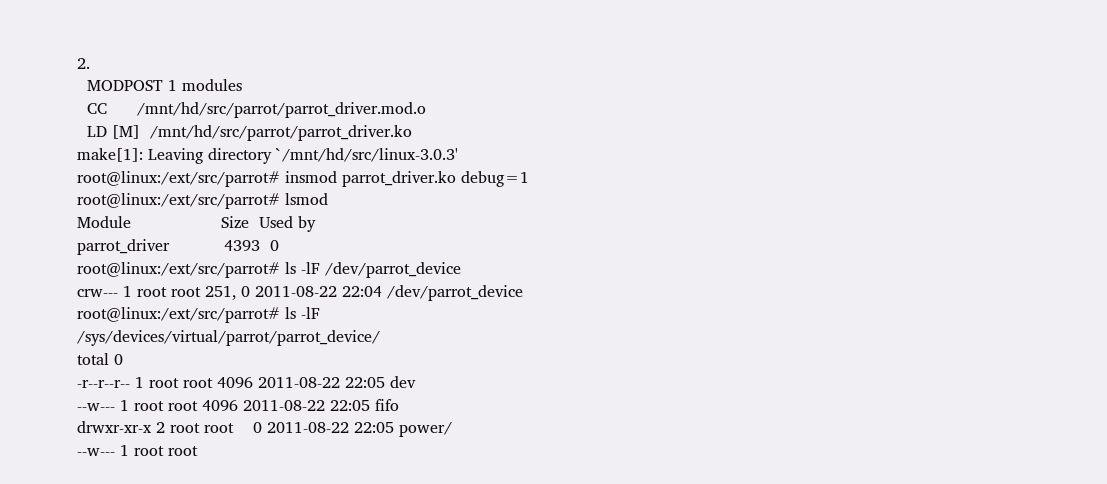2.
  MODPOST 1 modules
  CC      /mnt/hd/src/parrot/parrot_driver.mod.o
  LD [M]  /mnt/hd/src/parrot/parrot_driver.ko
make[1]: Leaving directory `/mnt/hd/src/linux-3.0.3'
root@linux:/ext/src/parrot# insmod parrot_driver.ko debug=1
root@linux:/ext/src/parrot# lsmod
Module                  Size  Used by
parrot_driver           4393  0
root@linux:/ext/src/parrot# ls -lF /dev/parrot_device
crw--- 1 root root 251, 0 2011-08-22 22:04 /dev/parrot_device
root@linux:/ext/src/parrot# ls -lF /sys/devices/virtual/parrot/parrot_device/
total 0
-r--r--r-- 1 root root 4096 2011-08-22 22:05 dev
--w--- 1 root root 4096 2011-08-22 22:05 fifo
drwxr-xr-x 2 root root    0 2011-08-22 22:05 power/
--w--- 1 root root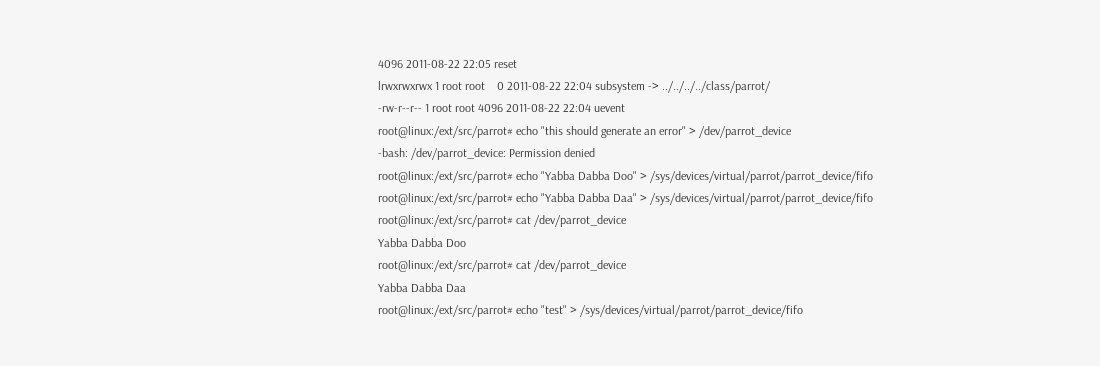4096 2011-08-22 22:05 reset
lrwxrwxrwx 1 root root    0 2011-08-22 22:04 subsystem -> ../../../../class/parrot/
-rw-r--r-- 1 root root 4096 2011-08-22 22:04 uevent
root@linux:/ext/src/parrot# echo "this should generate an error" > /dev/parrot_device
-bash: /dev/parrot_device: Permission denied
root@linux:/ext/src/parrot# echo "Yabba Dabba Doo" > /sys/devices/virtual/parrot/parrot_device/fifo
root@linux:/ext/src/parrot# echo "Yabba Dabba Daa" > /sys/devices/virtual/parrot/parrot_device/fifo
root@linux:/ext/src/parrot# cat /dev/parrot_device
Yabba Dabba Doo
root@linux:/ext/src/parrot# cat /dev/parrot_device
Yabba Dabba Daa
root@linux:/ext/src/parrot# echo "test" > /sys/devices/virtual/parrot/parrot_device/fifo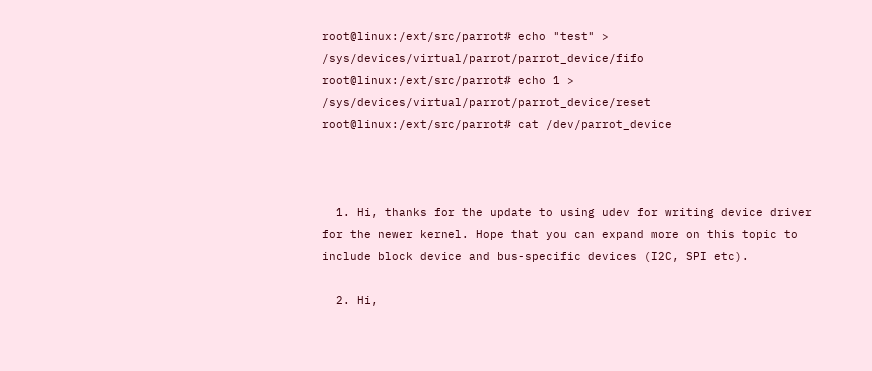root@linux:/ext/src/parrot# echo "test" > /sys/devices/virtual/parrot/parrot_device/fifo
root@linux:/ext/src/parrot# echo 1 > /sys/devices/virtual/parrot/parrot_device/reset
root@linux:/ext/src/parrot# cat /dev/parrot_device



  1. Hi, thanks for the update to using udev for writing device driver for the newer kernel. Hope that you can expand more on this topic to include block device and bus-specific devices (I2C, SPI etc).

  2. Hi,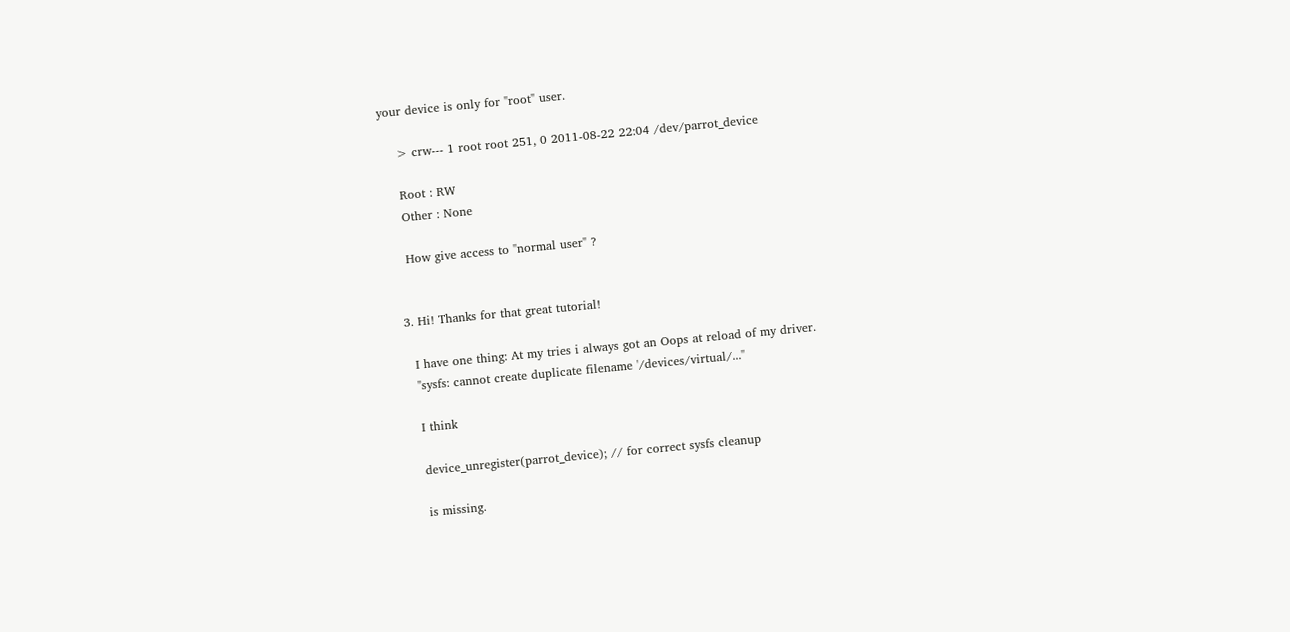your device is only for "root" user.

    > crw--- 1 root root 251, 0 2011-08-22 22:04 /dev/parrot_device

    Root : RW
    Other : None

    How give access to "normal user" ?


  3. Hi! Thanks for that great tutorial!

    I have one thing: At my tries i always got an Oops at reload of my driver.
    "sysfs: cannot create duplicate filename '/devices/virtual/..."

    I think

    device_unregister(parrot_device); // for correct sysfs cleanup

    is missing.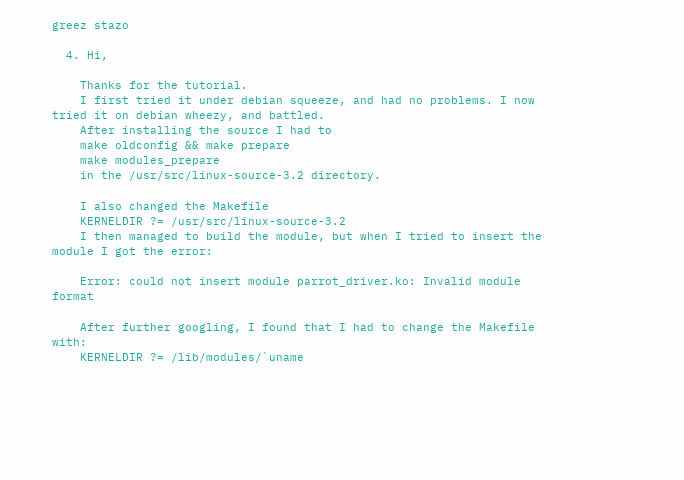greez stazo

  4. Hi,

    Thanks for the tutorial.
    I first tried it under debian squeeze, and had no problems. I now tried it on debian wheezy, and battled.
    After installing the source I had to
    make oldconfig && make prepare
    make modules_prepare
    in the /usr/src/linux-source-3.2 directory.

    I also changed the Makefile
    KERNELDIR ?= /usr/src/linux-source-3.2
    I then managed to build the module, but when I tried to insert the module I got the error:

    Error: could not insert module parrot_driver.ko: Invalid module format

    After further googling, I found that I had to change the Makefile with:
    KERNELDIR ?= /lib/modules/`uname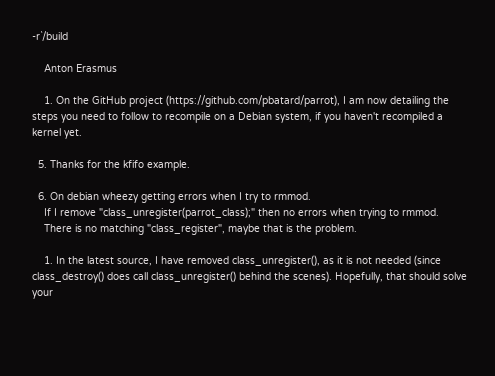-r`/build

    Anton Erasmus

    1. On the GitHub project (https://github.com/pbatard/parrot), I am now detailing the steps you need to follow to recompile on a Debian system, if you haven't recompiled a kernel yet.

  5. Thanks for the kfifo example.

  6. On debian wheezy getting errors when I try to rmmod.
    If I remove "class_unregister(parrot_class);" then no errors when trying to rmmod.
    There is no matching "class_register", maybe that is the problem.

    1. In the latest source, I have removed class_unregister(), as it is not needed (since class_destroy() does call class_unregister() behind the scenes). Hopefully, that should solve your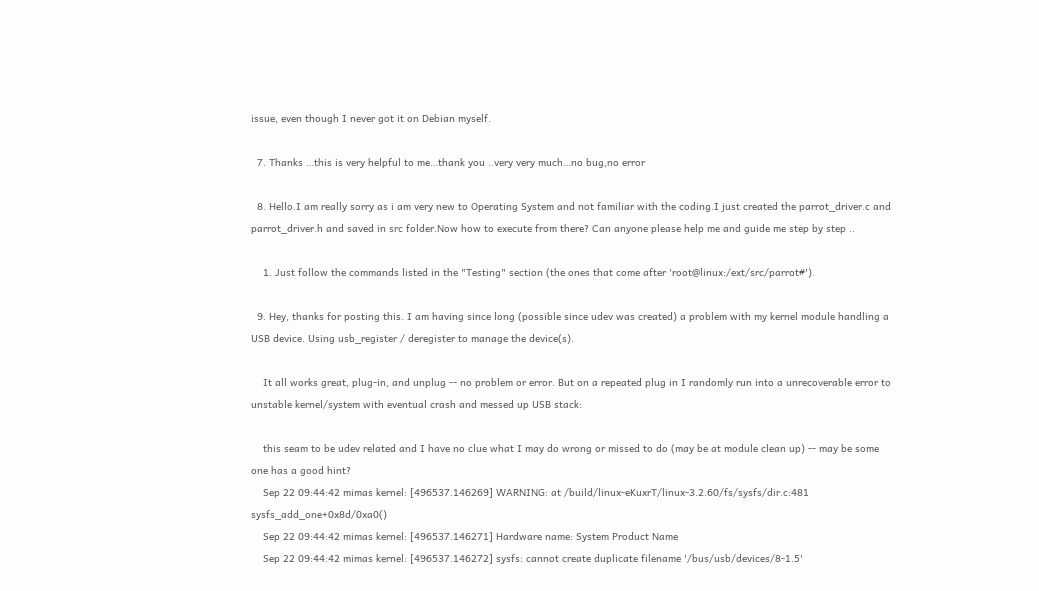issue, even though I never got it on Debian myself.

  7. Thanks …this is very helpful to me…thank you ..very very much…no bug,no error

  8. Hello.I am really sorry as i am very new to Operating System and not familiar with the coding.I just created the parrot_driver.c and parrot_driver.h and saved in src folder.Now how to execute from there? Can anyone please help me and guide me step by step ..

    1. Just follow the commands listed in the "Testing" section (the ones that come after 'root@linux:/ext/src/parrot#').

  9. Hey, thanks for posting this. I am having since long (possible since udev was created) a problem with my kernel module handling a USB device. Using usb_register / deregister to manage the device(s).

    It all works great, plug-in, and unplug -- no problem or error. But on a repeated plug in I randomly run into a unrecoverable error to unstable kernel/system with eventual crash and messed up USB stack:

    this seam to be udev related and I have no clue what I may do wrong or missed to do (may be at module clean up) -- may be some one has a good hint?
    Sep 22 09:44:42 mimas kernel: [496537.146269] WARNING: at /build/linux-eKuxrT/linux-3.2.60/fs/sysfs/dir.c:481 sysfs_add_one+0x8d/0xa0()
    Sep 22 09:44:42 mimas kernel: [496537.146271] Hardware name: System Product Name
    Sep 22 09:44:42 mimas kernel: [496537.146272] sysfs: cannot create duplicate filename '/bus/usb/devices/8-1.5'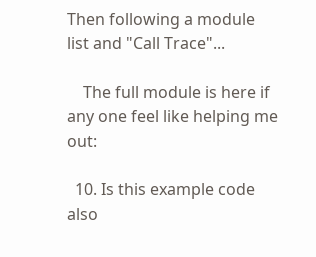Then following a module list and "Call Trace"...

    The full module is here if any one feel like helping me out:

  10. Is this example code also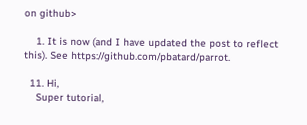on github>

    1. It is now (and I have updated the post to reflect this). See https://github.com/pbatard/parrot.

  11. Hi,
    Super tutorial,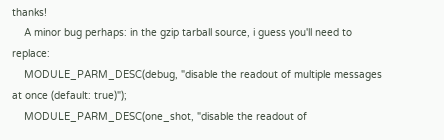thanks!
    A minor bug perhaps: in the gzip tarball source, i guess you'll need to replace:
    MODULE_PARM_DESC(debug, "disable the readout of multiple messages at once (default: true)");
    MODULE_PARM_DESC(one_shot, "disable the readout of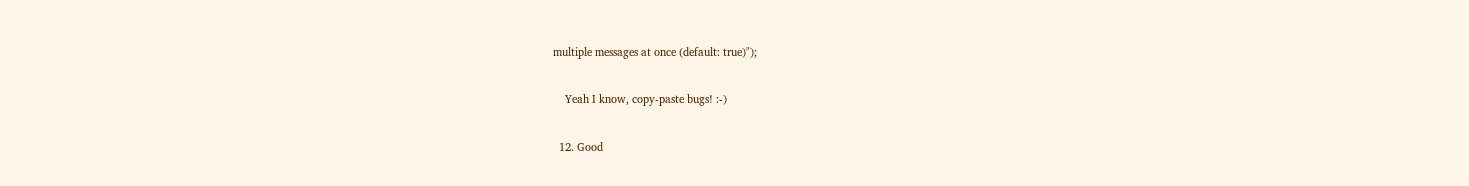multiple messages at once (default: true)");

    Yeah I know, copy-paste bugs! :-)

  12. Good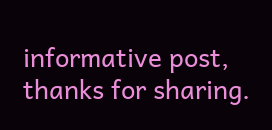informative post, thanks for sharing.